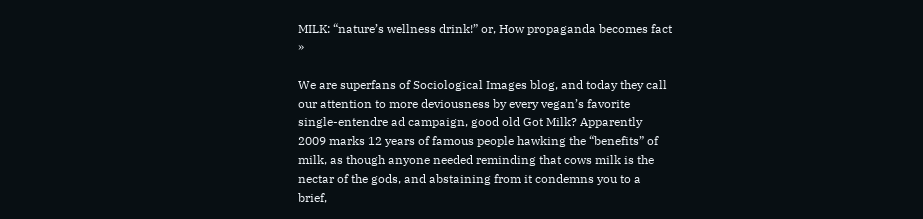MILK: “nature’s wellness drink!” or, How propaganda becomes fact   »

We are superfans of Sociological Images blog, and today they call our attention to more deviousness by every vegan’s favorite single-entendre ad campaign, good old Got Milk? Apparently 2009 marks 12 years of famous people hawking the “benefits” of milk, as though anyone needed reminding that cows milk is the nectar of the gods, and abstaining from it condemns you to a brief,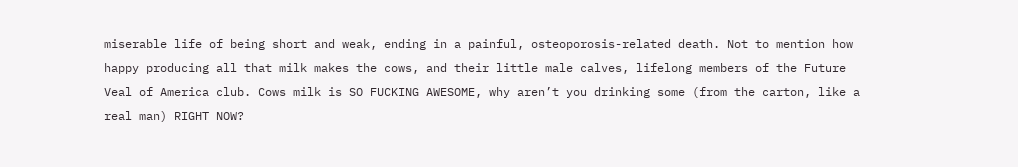miserable life of being short and weak, ending in a painful, osteoporosis-related death. Not to mention how happy producing all that milk makes the cows, and their little male calves, lifelong members of the Future Veal of America club. Cows milk is SO FUCKING AWESOME, why aren’t you drinking some (from the carton, like a real man) RIGHT NOW?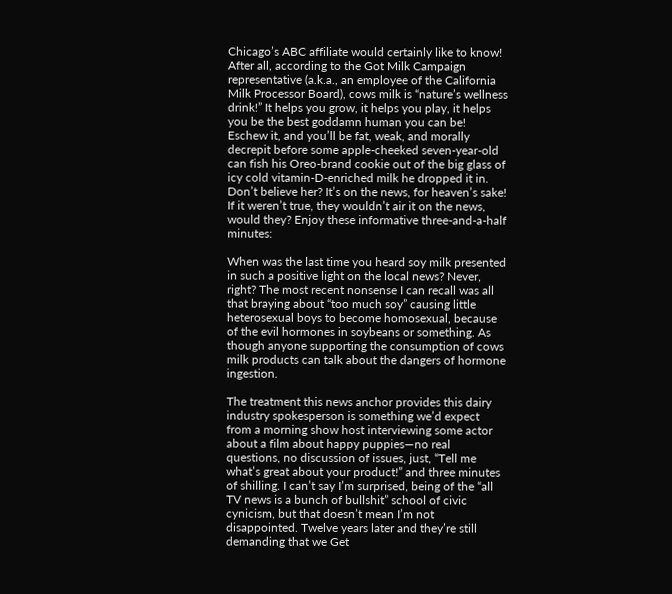Chicago’s ABC affiliate would certainly like to know! After all, according to the Got Milk Campaign representative (a.k.a., an employee of the California Milk Processor Board), cows milk is “nature’s wellness drink!” It helps you grow, it helps you play, it helps you be the best goddamn human you can be! Eschew it, and you’ll be fat, weak, and morally decrepit before some apple-cheeked seven-year-old can fish his Oreo-brand cookie out of the big glass of icy cold vitamin-D-enriched milk he dropped it in. Don’t believe her? It’s on the news, for heaven’s sake! If it weren’t true, they wouldn’t air it on the news, would they? Enjoy these informative three-and-a-half minutes:

When was the last time you heard soy milk presented in such a positive light on the local news? Never, right? The most recent nonsense I can recall was all that braying about “too much soy” causing little heterosexual boys to become homosexual, because of the evil hormones in soybeans or something. As though anyone supporting the consumption of cows milk products can talk about the dangers of hormone ingestion.

The treatment this news anchor provides this dairy industry spokesperson is something we’d expect from a morning show host interviewing some actor about a film about happy puppies—no real questions, no discussion of issues, just, “Tell me what’s great about your product!” and three minutes of shilling. I can’t say I’m surprised, being of the “all TV news is a bunch of bullshit” school of civic cynicism, but that doesn’t mean I’m not disappointed. Twelve years later and they’re still demanding that we Get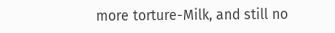more torture-Milk, and still no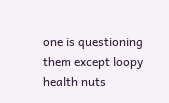one is questioning them except loopy health nuts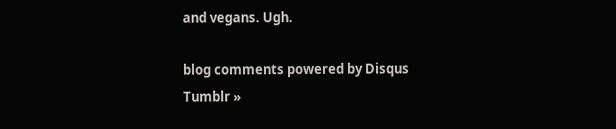and vegans. Ugh.

blog comments powered by Disqus
Tumblr »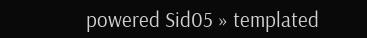powered Sid05 » templated